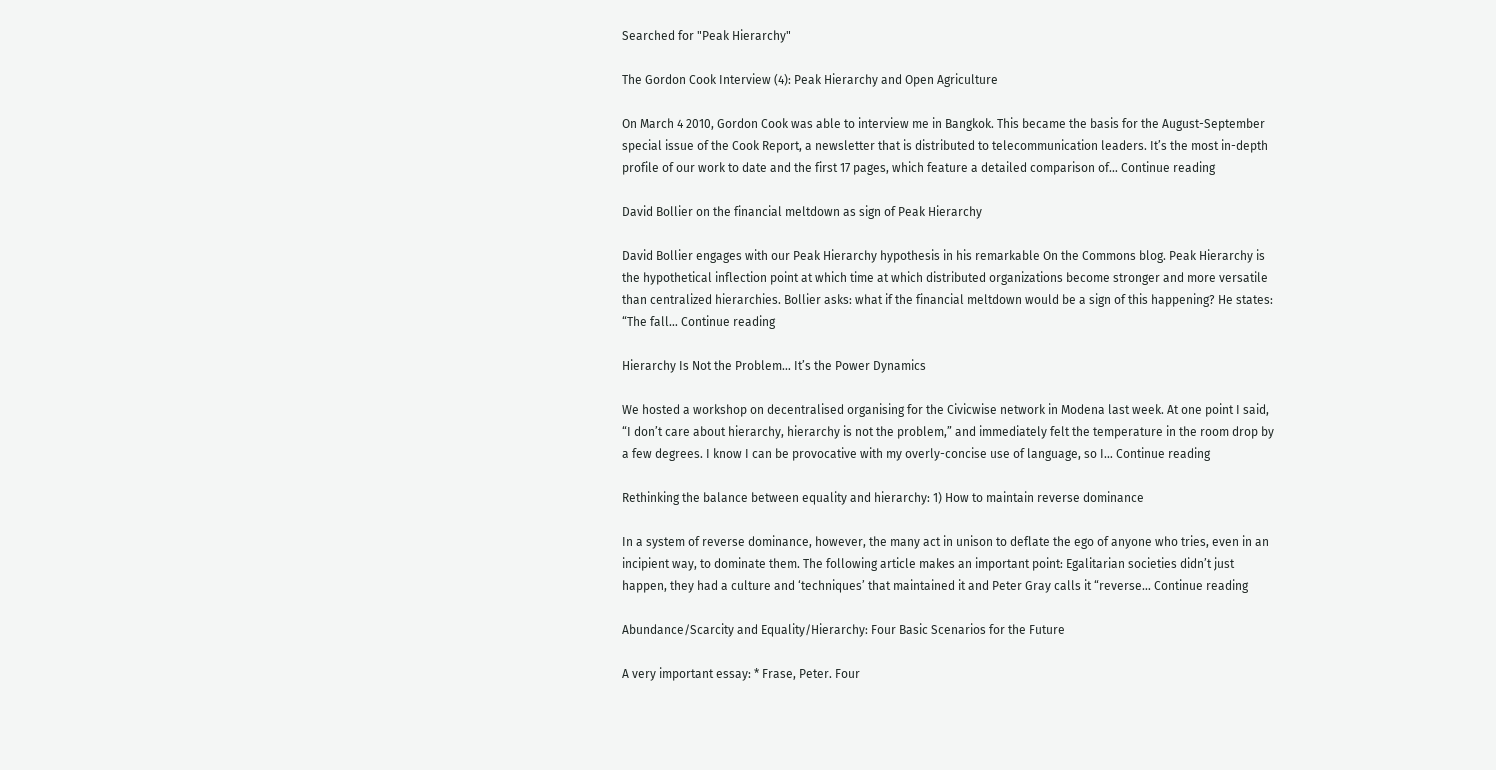Searched for "Peak Hierarchy"

The Gordon Cook Interview (4): Peak Hierarchy and Open Agriculture

On March 4 2010, Gordon Cook was able to interview me in Bangkok. This became the basis for the August-September special issue of the Cook Report, a newsletter that is distributed to telecommunication leaders. It’s the most in-depth profile of our work to date and the first 17 pages, which feature a detailed comparison of… Continue reading

David Bollier on the financial meltdown as sign of Peak Hierarchy

David Bollier engages with our Peak Hierarchy hypothesis in his remarkable On the Commons blog. Peak Hierarchy is the hypothetical inflection point at which time at which distributed organizations become stronger and more versatile than centralized hierarchies. Bollier asks: what if the financial meltdown would be a sign of this happening? He states: “The fall… Continue reading

Hierarchy Is Not the Problem… It’s the Power Dynamics

We hosted a workshop on decentralised organising for the Civicwise network in Modena last week. At one point I said, “I don’t care about hierarchy, hierarchy is not the problem,” and immediately felt the temperature in the room drop by a few degrees. I know I can be provocative with my overly-concise use of language, so I… Continue reading

Rethinking the balance between equality and hierarchy: 1) How to maintain reverse dominance

In a system of reverse dominance, however, the many act in unison to deflate the ego of anyone who tries, even in an incipient way, to dominate them. The following article makes an important point: Egalitarian societies didn’t just happen, they had a culture and ‘techniques’ that maintained it and Peter Gray calls it “reverse… Continue reading

Abundance/Scarcity and Equality/Hierarchy: Four Basic Scenarios for the Future

A very important essay: * Frase, Peter. Four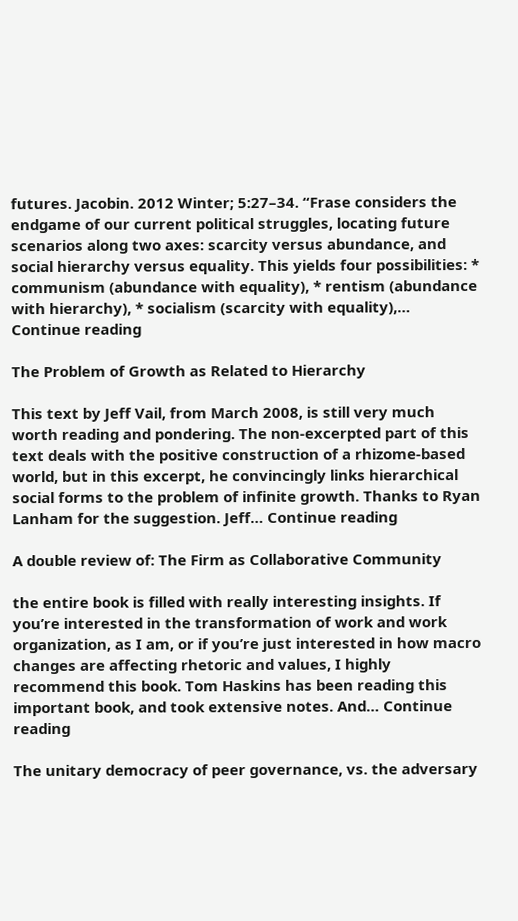futures. Jacobin. 2012 Winter; 5:27–34. “Frase considers the endgame of our current political struggles, locating future scenarios along two axes: scarcity versus abundance, and social hierarchy versus equality. This yields four possibilities: * communism (abundance with equality), * rentism (abundance with hierarchy), * socialism (scarcity with equality),… Continue reading

The Problem of Growth as Related to Hierarchy

This text by Jeff Vail, from March 2008, is still very much worth reading and pondering. The non-excerpted part of this text deals with the positive construction of a rhizome-based world, but in this excerpt, he convincingly links hierarchical social forms to the problem of infinite growth. Thanks to Ryan Lanham for the suggestion. Jeff… Continue reading

A double review of: The Firm as Collaborative Community

the entire book is filled with really interesting insights. If you’re interested in the transformation of work and work organization, as I am, or if you’re just interested in how macro changes are affecting rhetoric and values, I highly recommend this book. Tom Haskins has been reading this important book, and took extensive notes. And… Continue reading

The unitary democracy of peer governance, vs. the adversary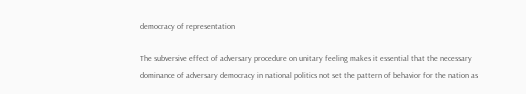democracy of representation

The subversive effect of adversary procedure on unitary feeling makes it essential that the necessary dominance of adversary democracy in national politics not set the pattern of behavior for the nation as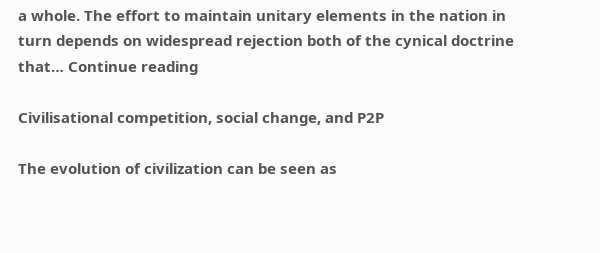a whole. The effort to maintain unitary elements in the nation in turn depends on widespread rejection both of the cynical doctrine that… Continue reading

Civilisational competition, social change, and P2P

The evolution of civilization can be seen as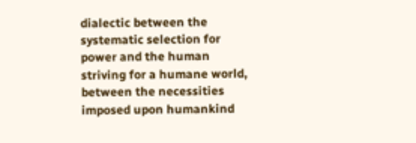dialectic between the systematic selection for power and the human striving for a humane world, between the necessities imposed upon humankind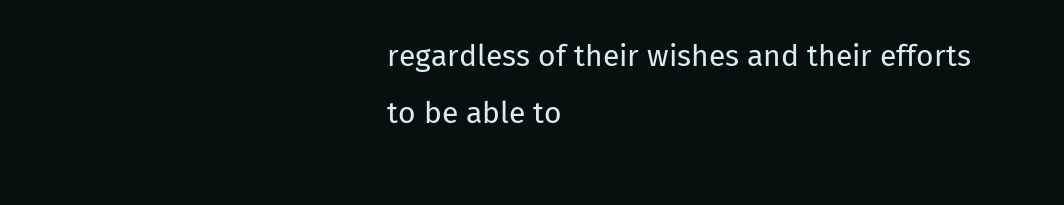regardless of their wishes and their efforts to be able to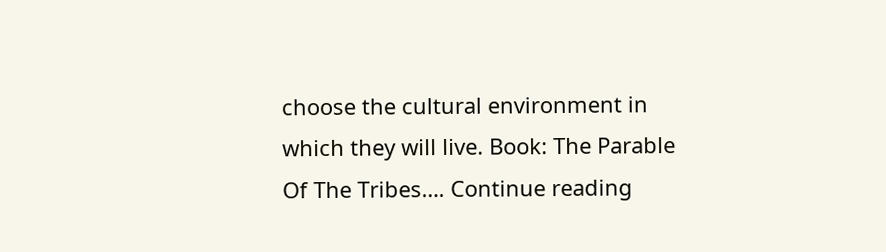choose the cultural environment in which they will live. Book: The Parable Of The Tribes…. Continue reading